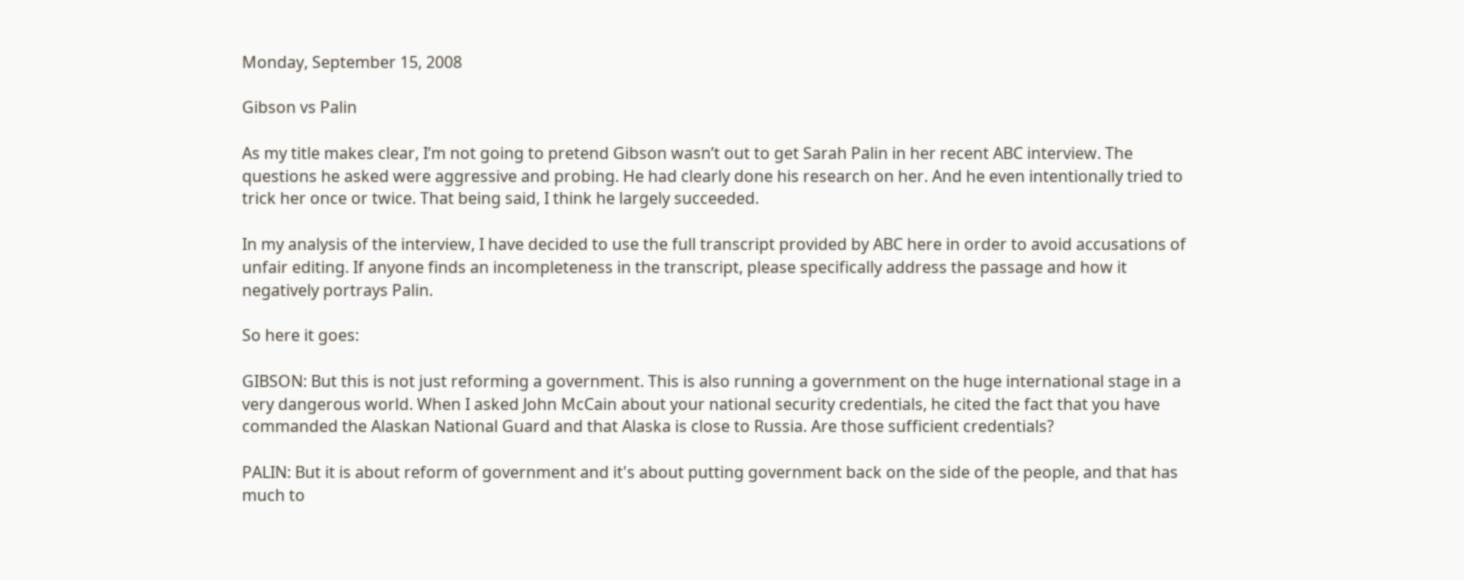Monday, September 15, 2008

Gibson vs Palin

As my title makes clear, I’m not going to pretend Gibson wasn’t out to get Sarah Palin in her recent ABC interview. The questions he asked were aggressive and probing. He had clearly done his research on her. And he even intentionally tried to trick her once or twice. That being said, I think he largely succeeded.

In my analysis of the interview, I have decided to use the full transcript provided by ABC here in order to avoid accusations of unfair editing. If anyone finds an incompleteness in the transcript, please specifically address the passage and how it negatively portrays Palin.

So here it goes:

GIBSON: But this is not just reforming a government. This is also running a government on the huge international stage in a very dangerous world. When I asked John McCain about your national security credentials, he cited the fact that you have commanded the Alaskan National Guard and that Alaska is close to Russia. Are those sufficient credentials?

PALIN: But it is about reform of government and it's about putting government back on the side of the people, and that has much to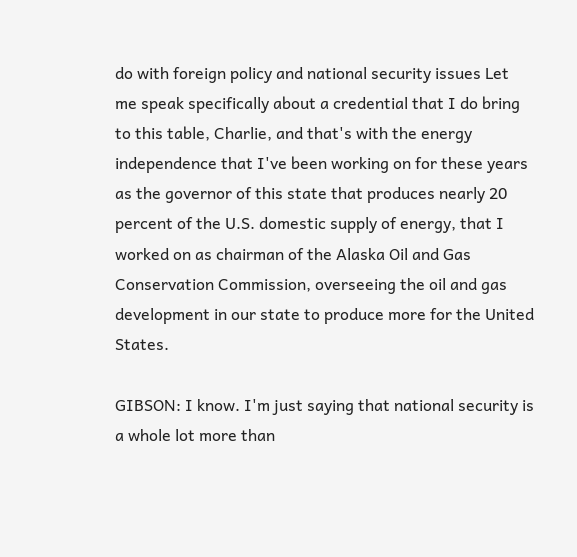do with foreign policy and national security issues Let me speak specifically about a credential that I do bring to this table, Charlie, and that's with the energy independence that I've been working on for these years as the governor of this state that produces nearly 20 percent of the U.S. domestic supply of energy, that I worked on as chairman of the Alaska Oil and Gas Conservation Commission, overseeing the oil and gas development in our state to produce more for the United States.

GIBSON: I know. I'm just saying that national security is a whole lot more than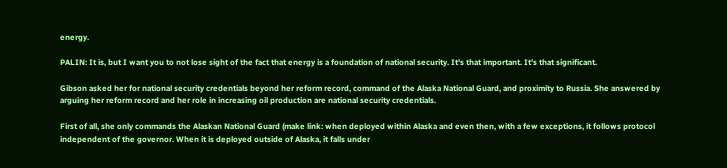energy.

PALIN: It is, but I want you to not lose sight of the fact that energy is a foundation of national security. It's that important. It's that significant.

Gibson asked her for national security credentials beyond her reform record, command of the Alaska National Guard, and proximity to Russia. She answered by arguing her reform record and her role in increasing oil production are national security credentials.

First of all, she only commands the Alaskan National Guard (make link: when deployed within Alaska and even then, with a few exceptions, it follows protocol independent of the governor. When it is deployed outside of Alaska, it falls under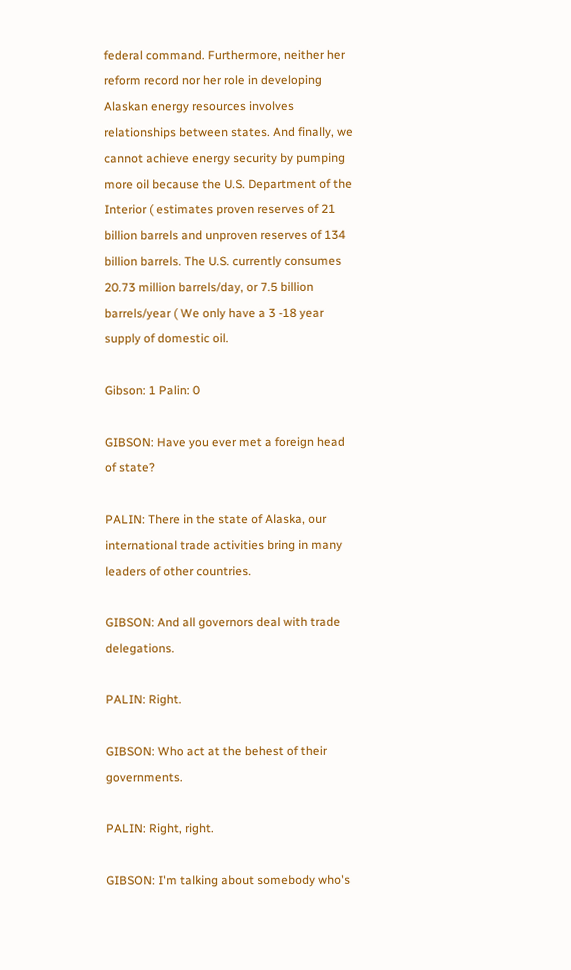federal command. Furthermore, neither her reform record nor her role in developing Alaskan energy resources involves relationships between states. And finally, we cannot achieve energy security by pumping more oil because the U.S. Department of the Interior ( estimates proven reserves of 21 billion barrels and unproven reserves of 134 billion barrels. The U.S. currently consumes 20.73 million barrels/day, or 7.5 billion barrels/year ( We only have a 3 -18 year supply of domestic oil.

Gibson: 1 Palin: 0

GIBSON: Have you ever met a foreign head of state?

PALIN: There in the state of Alaska, our international trade activities bring in many leaders of other countries.

GIBSON: And all governors deal with trade delegations.

PALIN: Right.

GIBSON: Who act at the behest of their governments.

PALIN: Right, right.

GIBSON: I'm talking about somebody who's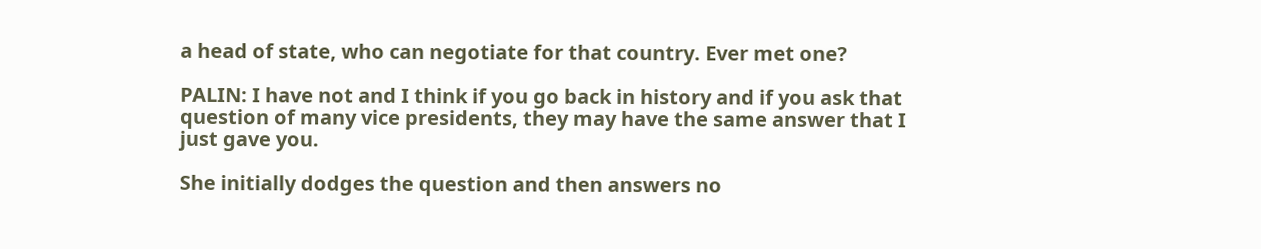a head of state, who can negotiate for that country. Ever met one?

PALIN: I have not and I think if you go back in history and if you ask that question of many vice presidents, they may have the same answer that I just gave you.

She initially dodges the question and then answers no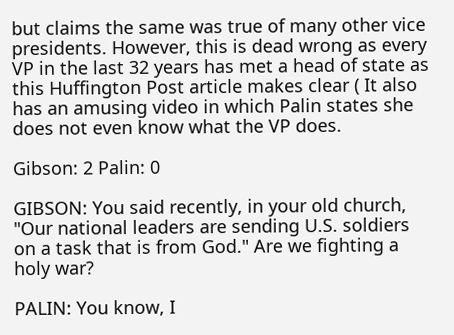but claims the same was true of many other vice presidents. However, this is dead wrong as every VP in the last 32 years has met a head of state as this Huffington Post article makes clear ( It also has an amusing video in which Palin states she does not even know what the VP does.

Gibson: 2 Palin: 0

GIBSON: You said recently, in your old church, "Our national leaders are sending U.S. soldiers on a task that is from God." Are we fighting a holy war?

PALIN: You know, I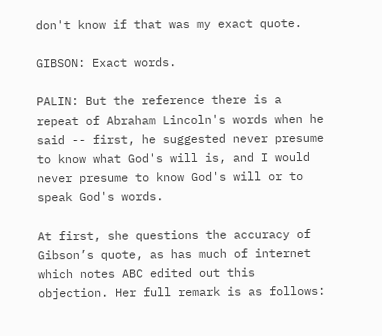don't know if that was my exact quote.

GIBSON: Exact words.

PALIN: But the reference there is a repeat of Abraham Lincoln's words when he said -- first, he suggested never presume to know what God's will is, and I would never presume to know God's will or to speak God's words.

At first, she questions the accuracy of Gibson’s quote, as has much of internet which notes ABC edited out this objection. Her full remark is as follows: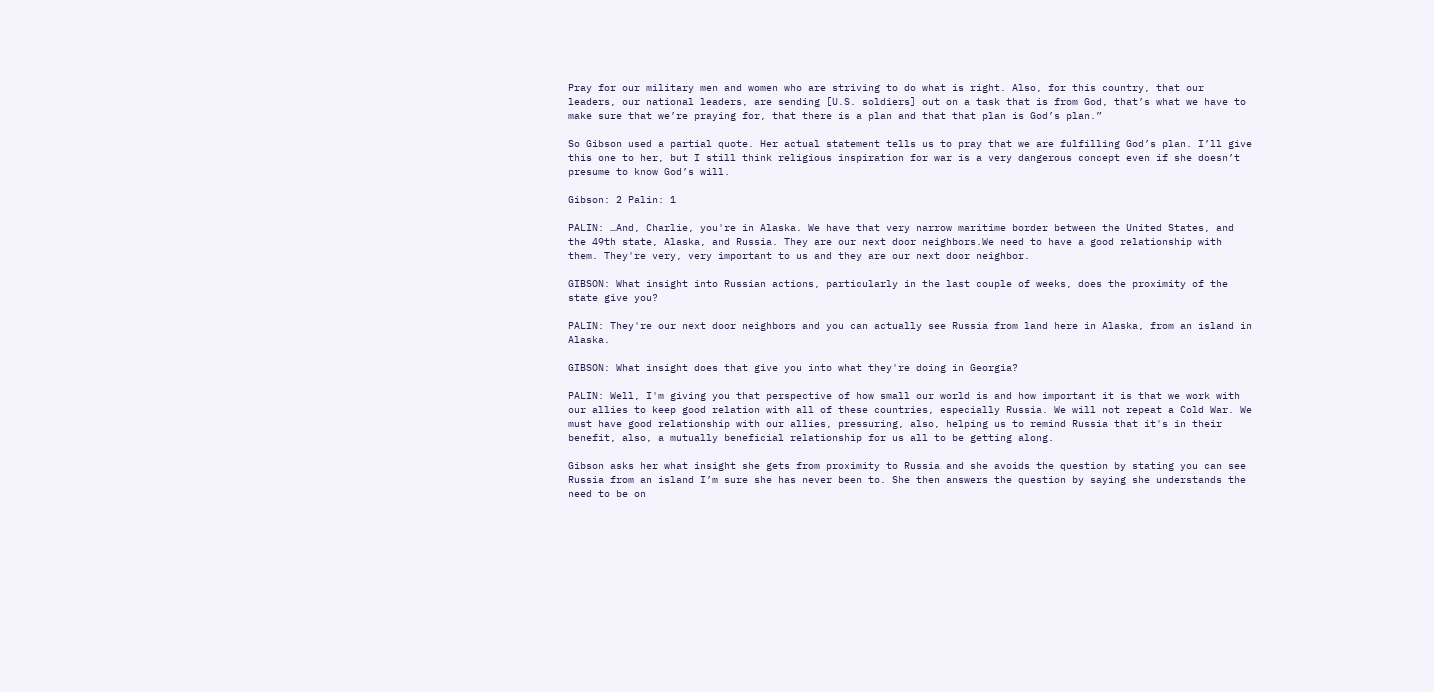Pray for our military men and women who are striving to do what is right. Also, for this country, that our leaders, our national leaders, are sending [U.S. soldiers] out on a task that is from God, that’s what we have to make sure that we’re praying for, that there is a plan and that that plan is God’s plan.”

So Gibson used a partial quote. Her actual statement tells us to pray that we are fulfilling God’s plan. I’ll give this one to her, but I still think religious inspiration for war is a very dangerous concept even if she doesn’t presume to know God’s will.

Gibson: 2 Palin: 1

PALIN: …And, Charlie, you're in Alaska. We have that very narrow maritime border between the United States, and the 49th state, Alaska, and Russia. They are our next door neighbors.We need to have a good relationship with them. They're very, very important to us and they are our next door neighbor.

GIBSON: What insight into Russian actions, particularly in the last couple of weeks, does the proximity of the state give you?

PALIN: They're our next door neighbors and you can actually see Russia from land here in Alaska, from an island in Alaska.

GIBSON: What insight does that give you into what they're doing in Georgia?

PALIN: Well, I'm giving you that perspective of how small our world is and how important it is that we work with our allies to keep good relation with all of these countries, especially Russia. We will not repeat a Cold War. We must have good relationship with our allies, pressuring, also, helping us to remind Russia that it's in their benefit, also, a mutually beneficial relationship for us all to be getting along.

Gibson asks her what insight she gets from proximity to Russia and she avoids the question by stating you can see Russia from an island I’m sure she has never been to. She then answers the question by saying she understands the need to be on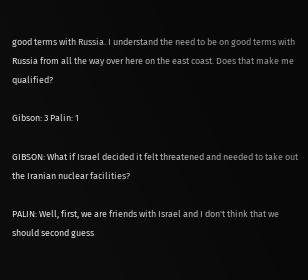good terms with Russia. I understand the need to be on good terms with Russia from all the way over here on the east coast. Does that make me qualified?

Gibson: 3 Palin: 1

GIBSON: What if Israel decided it felt threatened and needed to take out the Iranian nuclear facilities?

PALIN: Well, first, we are friends with Israel and I don't think that we should second guess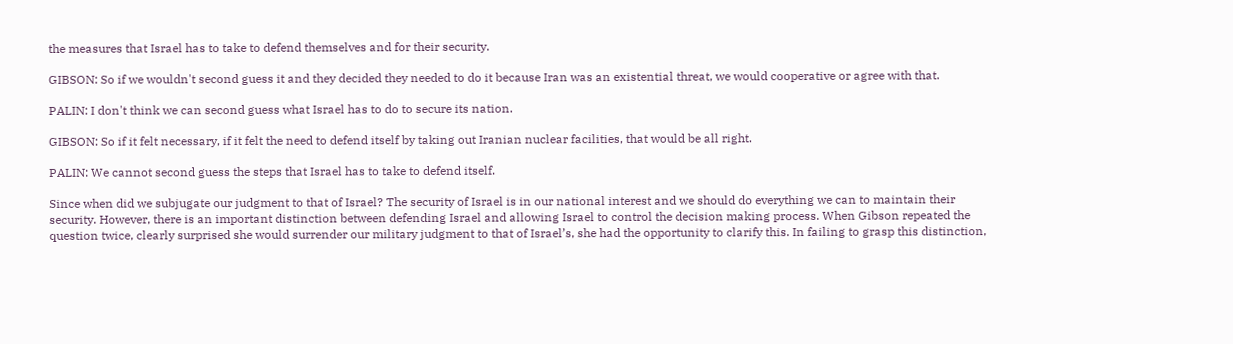the measures that Israel has to take to defend themselves and for their security.

GIBSON: So if we wouldn't second guess it and they decided they needed to do it because Iran was an existential threat, we would cooperative or agree with that.

PALIN: I don't think we can second guess what Israel has to do to secure its nation.

GIBSON: So if it felt necessary, if it felt the need to defend itself by taking out Iranian nuclear facilities, that would be all right.

PALIN: We cannot second guess the steps that Israel has to take to defend itself.

Since when did we subjugate our judgment to that of Israel? The security of Israel is in our national interest and we should do everything we can to maintain their security. However, there is an important distinction between defending Israel and allowing Israel to control the decision making process. When Gibson repeated the question twice, clearly surprised she would surrender our military judgment to that of Israel’s, she had the opportunity to clarify this. In failing to grasp this distinction,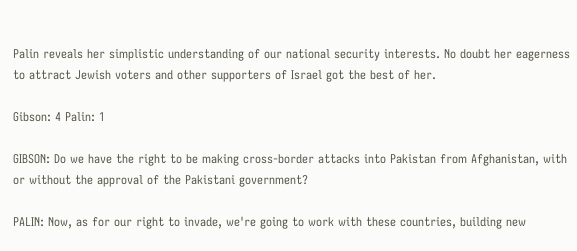Palin reveals her simplistic understanding of our national security interests. No doubt her eagerness to attract Jewish voters and other supporters of Israel got the best of her.

Gibson: 4 Palin: 1

GIBSON: Do we have the right to be making cross-border attacks into Pakistan from Afghanistan, with or without the approval of the Pakistani government?

PALIN: Now, as for our right to invade, we're going to work with these countries, building new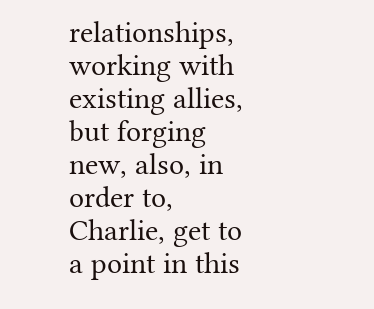relationships, working with existing allies, but forging new, also, in order to, Charlie, get to a point in this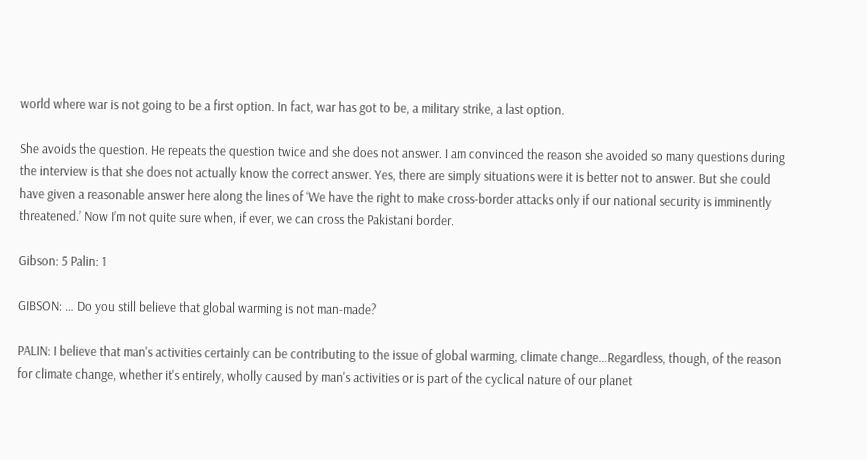world where war is not going to be a first option. In fact, war has got to be, a military strike, a last option.

She avoids the question. He repeats the question twice and she does not answer. I am convinced the reason she avoided so many questions during the interview is that she does not actually know the correct answer. Yes, there are simply situations were it is better not to answer. But she could have given a reasonable answer here along the lines of ‘We have the right to make cross-border attacks only if our national security is imminently threatened.’ Now I’m not quite sure when, if ever, we can cross the Pakistani border.

Gibson: 5 Palin: 1

GIBSON: … Do you still believe that global warming is not man-made?

PALIN: I believe that man's activities certainly can be contributing to the issue of global warming, climate change…Regardless, though, of the reason for climate change, whether it's entirely, wholly caused by man's activities or is part of the cyclical nature of our planet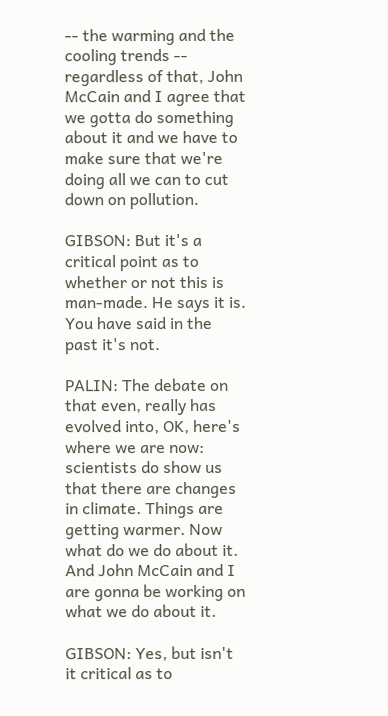-- the warming and the cooling trends -- regardless of that, John McCain and I agree that we gotta do something about it and we have to make sure that we're doing all we can to cut down on pollution.

GIBSON: But it's a critical point as to whether or not this is man-made. He says it is. You have said in the past it's not.

PALIN: The debate on that even, really has evolved into, OK, here's where we are now: scientists do show us that there are changes in climate. Things are getting warmer. Now what do we do about it. And John McCain and I are gonna be working on what we do about it.

GIBSON: Yes, but isn't it critical as to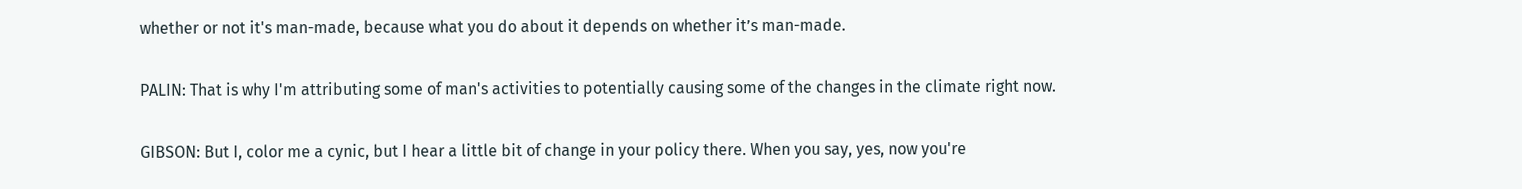whether or not it's man-made, because what you do about it depends on whether it’s man-made.

PALIN: That is why I'm attributing some of man's activities to potentially causing some of the changes in the climate right now.

GIBSON: But I, color me a cynic, but I hear a little bit of change in your policy there. When you say, yes, now you're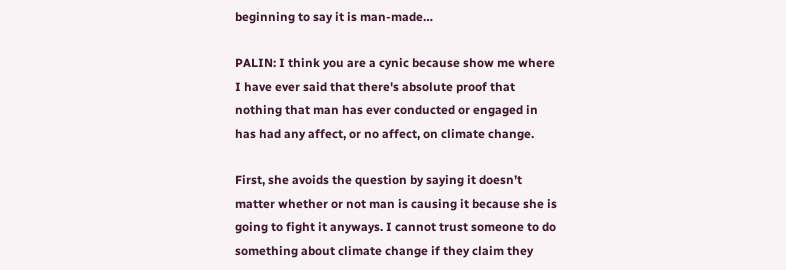beginning to say it is man-made…

PALIN: I think you are a cynic because show me where I have ever said that there's absolute proof that nothing that man has ever conducted or engaged in has had any affect, or no affect, on climate change.

First, she avoids the question by saying it doesn’t matter whether or not man is causing it because she is going to fight it anyways. I cannot trust someone to do something about climate change if they claim they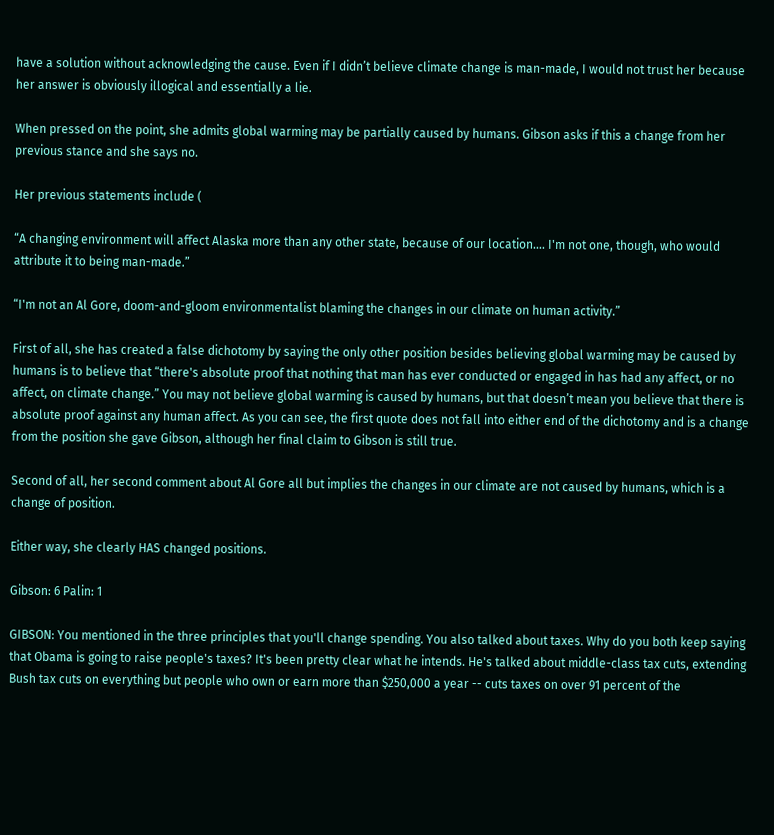have a solution without acknowledging the cause. Even if I didn’t believe climate change is man-made, I would not trust her because her answer is obviously illogical and essentially a lie.

When pressed on the point, she admits global warming may be partially caused by humans. Gibson asks if this a change from her previous stance and she says no.

Her previous statements include (

“A changing environment will affect Alaska more than any other state, because of our location.... I'm not one, though, who would attribute it to being man-made.”

“I'm not an Al Gore, doom-and-gloom environmentalist blaming the changes in our climate on human activity.”

First of all, she has created a false dichotomy by saying the only other position besides believing global warming may be caused by humans is to believe that “there's absolute proof that nothing that man has ever conducted or engaged in has had any affect, or no affect, on climate change.” You may not believe global warming is caused by humans, but that doesn’t mean you believe that there is absolute proof against any human affect. As you can see, the first quote does not fall into either end of the dichotomy and is a change from the position she gave Gibson, although her final claim to Gibson is still true.

Second of all, her second comment about Al Gore all but implies the changes in our climate are not caused by humans, which is a change of position.

Either way, she clearly HAS changed positions.

Gibson: 6 Palin: 1

GIBSON: You mentioned in the three principles that you'll change spending. You also talked about taxes. Why do you both keep saying that Obama is going to raise people's taxes? It's been pretty clear what he intends. He's talked about middle-class tax cuts, extending Bush tax cuts on everything but people who own or earn more than $250,000 a year -- cuts taxes on over 91 percent of the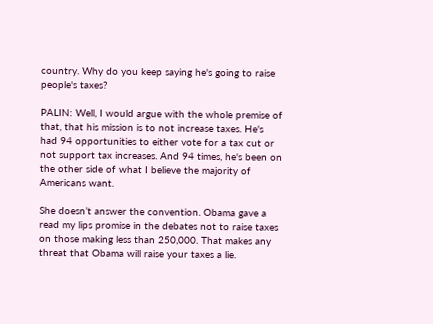country. Why do you keep saying he's going to raise people's taxes?

PALIN: Well, I would argue with the whole premise of that, that his mission is to not increase taxes. He's had 94 opportunities to either vote for a tax cut or not support tax increases. And 94 times, he's been on the other side of what I believe the majority of Americans want.

She doesn’t answer the convention. Obama gave a read my lips promise in the debates not to raise taxes on those making less than 250,000. That makes any threat that Obama will raise your taxes a lie.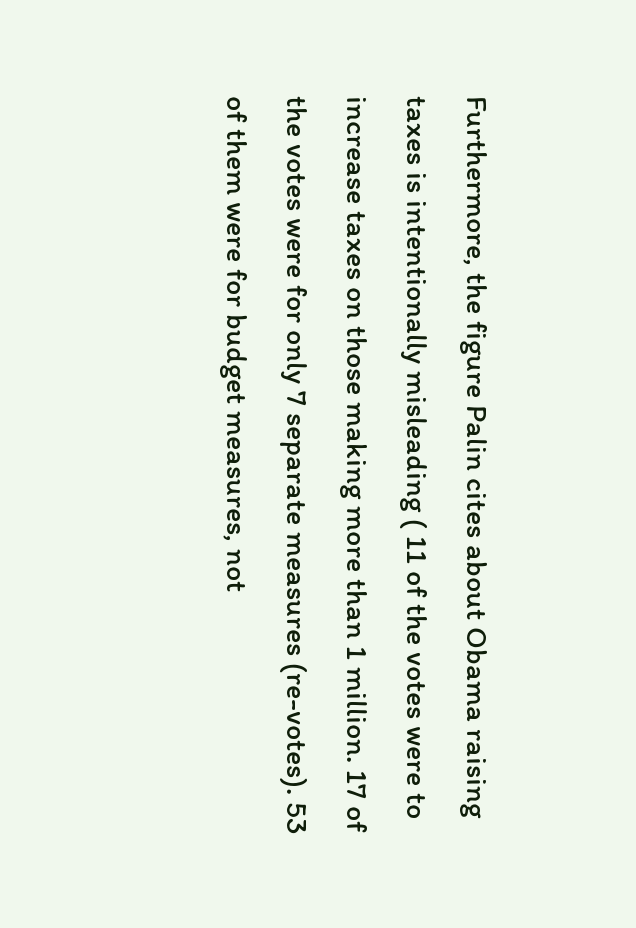Furthermore, the figure Palin cites about Obama raising taxes is intentionally misleading ( 11 of the votes were to increase taxes on those making more than 1 million. 17 of the votes were for only 7 separate measures (re-votes). 53 of them were for budget measures, not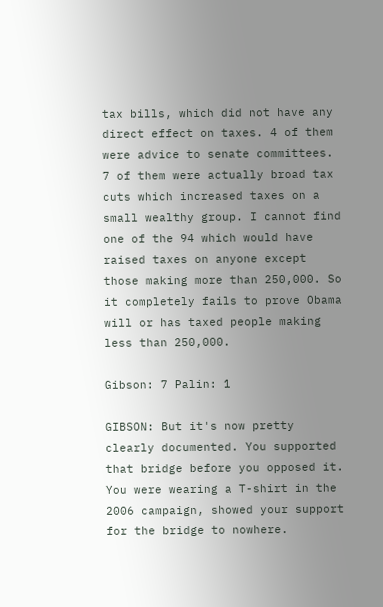tax bills, which did not have any direct effect on taxes. 4 of them were advice to senate committees. 7 of them were actually broad tax cuts which increased taxes on a small wealthy group. I cannot find one of the 94 which would have raised taxes on anyone except those making more than 250,000. So it completely fails to prove Obama will or has taxed people making less than 250,000.

Gibson: 7 Palin: 1

GIBSON: But it's now pretty clearly documented. You supported that bridge before you opposed it. You were wearing a T-shirt in the 2006 campaign, showed your support for the bridge to nowhere.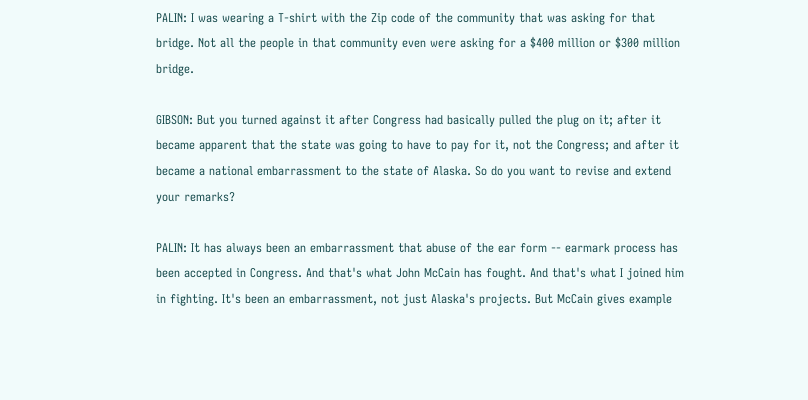PALIN: I was wearing a T-shirt with the Zip code of the community that was asking for that bridge. Not all the people in that community even were asking for a $400 million or $300 million bridge.

GIBSON: But you turned against it after Congress had basically pulled the plug on it; after it became apparent that the state was going to have to pay for it, not the Congress; and after it became a national embarrassment to the state of Alaska. So do you want to revise and extend your remarks?

PALIN: It has always been an embarrassment that abuse of the ear form -- earmark process has been accepted in Congress. And that's what John McCain has fought. And that's what I joined him in fighting. It's been an embarrassment, not just Alaska's projects. But McCain gives example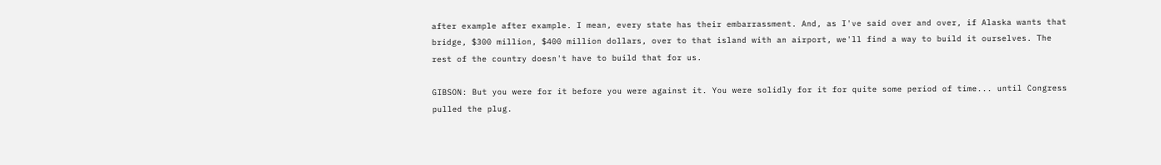after example after example. I mean, every state has their embarrassment. And, as I've said over and over, if Alaska wants that bridge, $300 million, $400 million dollars, over to that island with an airport, we'll find a way to build it ourselves. The rest of the country doesn't have to build that for us.

GIBSON: But you were for it before you were against it. You were solidly for it for quite some period of time... until Congress pulled the plug.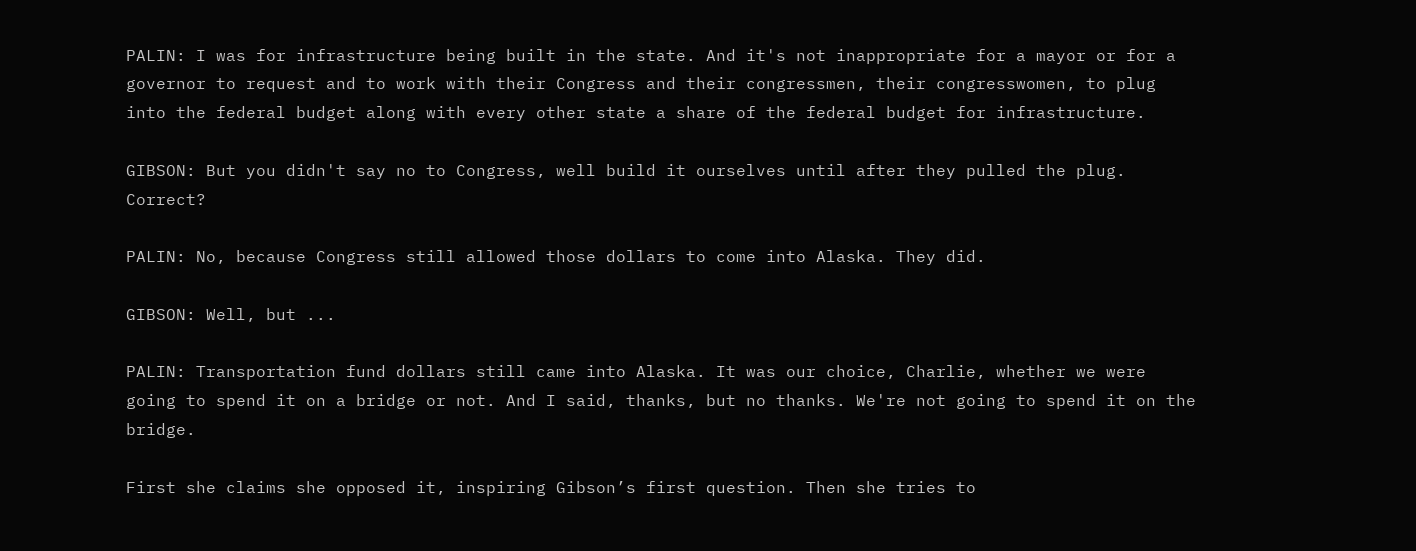PALIN: I was for infrastructure being built in the state. And it's not inappropriate for a mayor or for a governor to request and to work with their Congress and their congressmen, their congresswomen, to plug into the federal budget along with every other state a share of the federal budget for infrastructure.

GIBSON: But you didn't say no to Congress, well build it ourselves until after they pulled the plug. Correct?

PALIN: No, because Congress still allowed those dollars to come into Alaska. They did.

GIBSON: Well, but ...

PALIN: Transportation fund dollars still came into Alaska. It was our choice, Charlie, whether we were going to spend it on a bridge or not. And I said, thanks, but no thanks. We're not going to spend it on the bridge.

First she claims she opposed it, inspiring Gibson’s first question. Then she tries to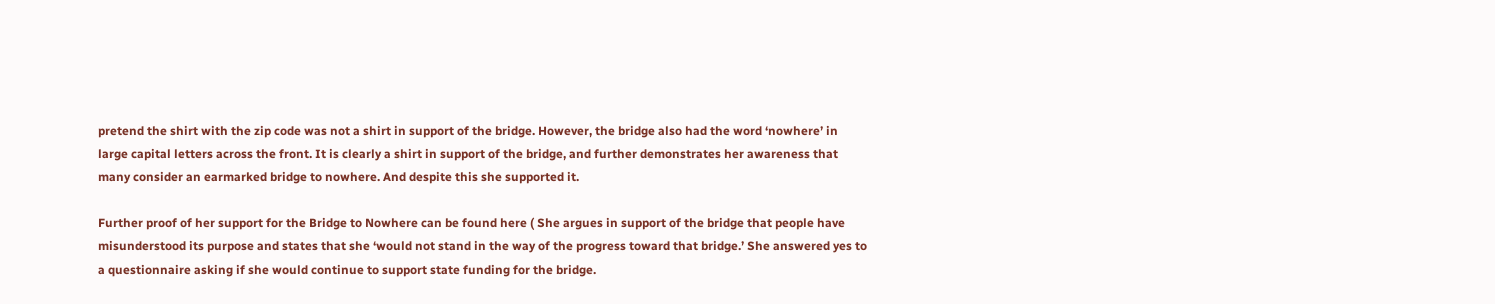pretend the shirt with the zip code was not a shirt in support of the bridge. However, the bridge also had the word ‘nowhere’ in large capital letters across the front. It is clearly a shirt in support of the bridge, and further demonstrates her awareness that many consider an earmarked bridge to nowhere. And despite this she supported it.

Further proof of her support for the Bridge to Nowhere can be found here ( She argues in support of the bridge that people have misunderstood its purpose and states that she ‘would not stand in the way of the progress toward that bridge.’ She answered yes to a questionnaire asking if she would continue to support state funding for the bridge.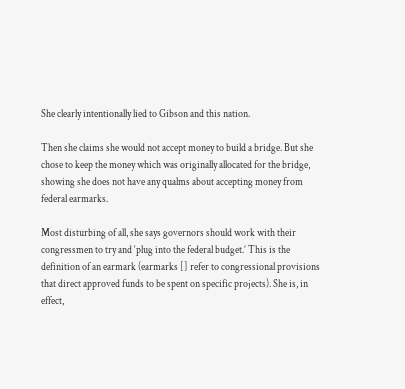She clearly intentionally lied to Gibson and this nation.

Then she claims she would not accept money to build a bridge. But she chose to keep the money which was originally allocated for the bridge, showing she does not have any qualms about accepting money from federal earmarks.

Most disturbing of all, she says governors should work with their congressmen to try and ‘plug into the federal budget.’ This is the definition of an earmark (earmarks [] refer to congressional provisions that direct approved funds to be spent on specific projects). She is, in effect,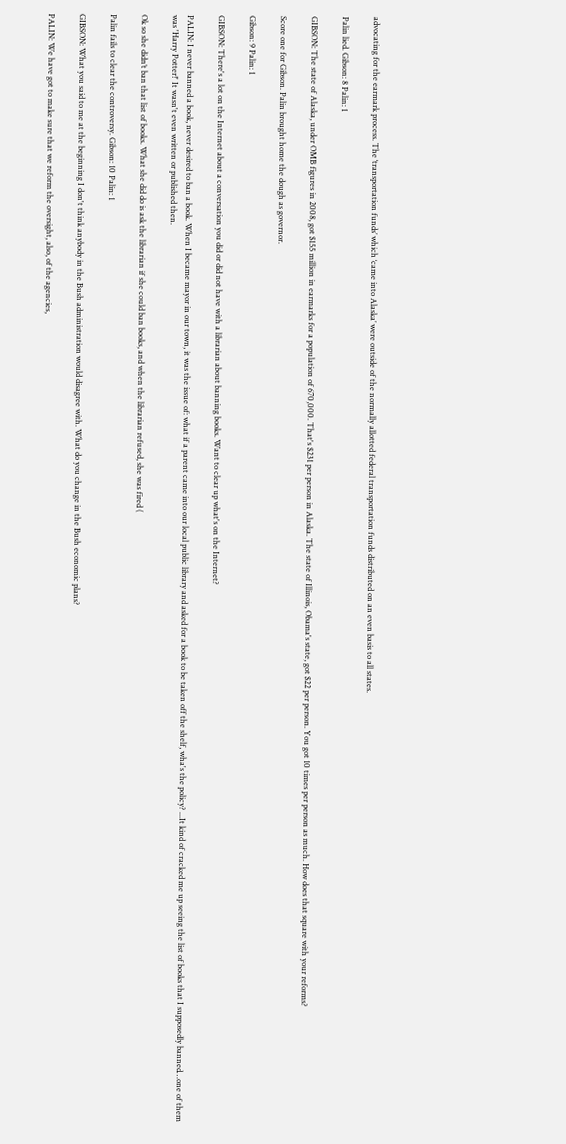advocating for the earmark process. The ‘transportation funds’ which ‘came into Alaska’ were outside of the normally allotted federal transportation funds distributed on an even basis to all states.

Palin lied. Gibson: 8 Palin: 1

GIBSON: The state of Alaska, under OMB figures in 2008, got $155 million in earmarks for a population of 670,000. That's $231 per person in Alaska. The state of Illinois, Obama's state, got $22 per person. You got 10 times per person as much. How does that square with your reforms?

Score one for Gibson. Palin brought home the dough as governor.

Gibson: 9 Palin: 1

GIBSON: There's a lot on the Internet about a conversation you did or did not have with a librarian about banning books. Want to clear up what's on the Internet?

PALIN: I never banned a book, never desired to ban a book. When I became mayor in our town, it was the issue of: what if a parent came into our local public library and asked for a book to be taken off the shelf, wha's the policy? ...It kind of cracked me up seeing the list of books that I supposedly banned…one of them was 'Harry Potter!' It wasn't even written or published then.

Ok so she didn’t ban that list of books. What she did do is ask the librarian if she could ban books, and when the librarian refused, she was fired (

Palin fails to clear the controversy. Gibson: 10 Palin: 1

GIBSON: What you said to me at the beginning I don't think anybody in the Bush administration would disagree with. What do you change in the Bush economic plans?

PALIN: We have got to make sure that we reform the oversight, also, of the agencies,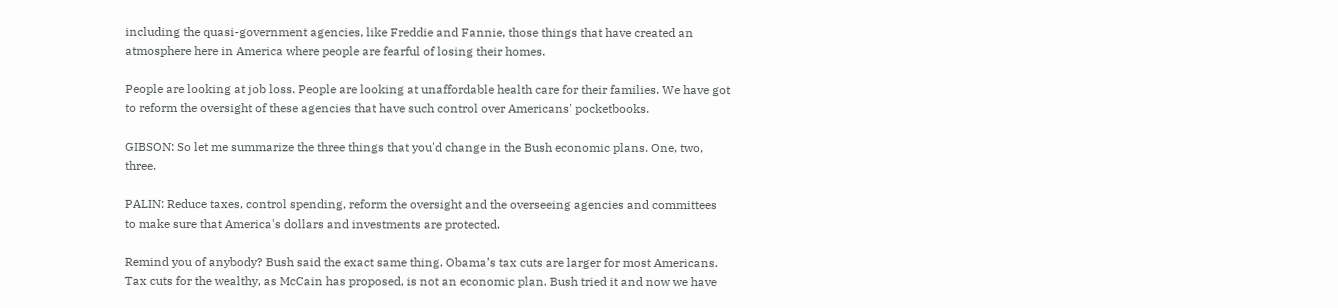including the quasi-government agencies, like Freddie and Fannie, those things that have created an atmosphere here in America where people are fearful of losing their homes.

People are looking at job loss. People are looking at unaffordable health care for their families. We have got to reform the oversight of these agencies that have such control over Americans' pocketbooks.

GIBSON: So let me summarize the three things that you'd change in the Bush economic plans. One, two, three.

PALIN: Reduce taxes, control spending, reform the oversight and the overseeing agencies and committees to make sure that America's dollars and investments are protected.

Remind you of anybody? Bush said the exact same thing. Obama’s tax cuts are larger for most Americans. Tax cuts for the wealthy, as McCain has proposed, is not an economic plan. Bush tried it and now we have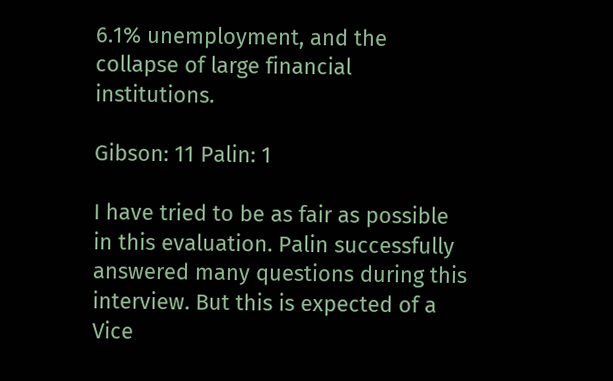6.1% unemployment, and the collapse of large financial institutions.

Gibson: 11 Palin: 1

I have tried to be as fair as possible in this evaluation. Palin successfully answered many questions during this interview. But this is expected of a Vice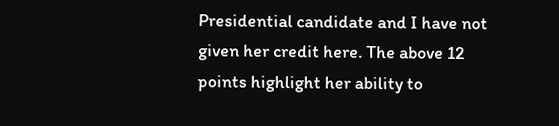Presidential candidate and I have not given her credit here. The above 12 points highlight her ability to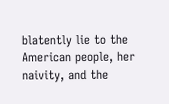blatently lie to the American people, her naivity, and the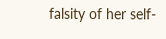falsity of her self-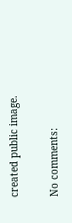created public image.

No comments: